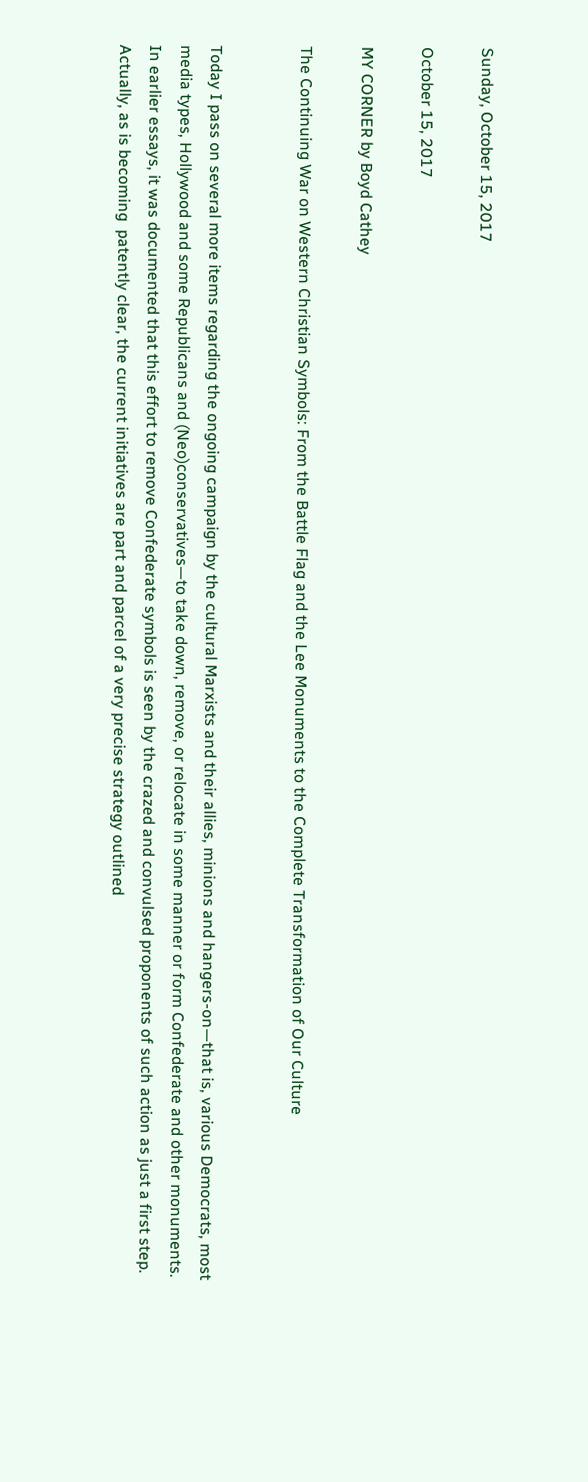Sunday, October 15, 2017

October 15, 2017

MY CORNER by Boyd Cathey

The Continuing War on Western Christian Symbols: From the Battle Flag and the Lee Monuments to the Complete Transformation of Our Culture


Today I pass on several more items regarding the ongoing campaign by the cultural Marxists and their allies, minions and hangers-on—that is, various Democrats, most media types, Hollywood and some Republicans and (Neo)conservatives—to take down, remove, or relocate in some manner or form Confederate and other monuments. In earlier essays, it was documented that this effort to remove Confederate symbols is seen by the crazed and convulsed proponents of such action as just a first step. Actually, as is becoming  patently clear, the current initiatives are part and parcel of a very precise strategy outlined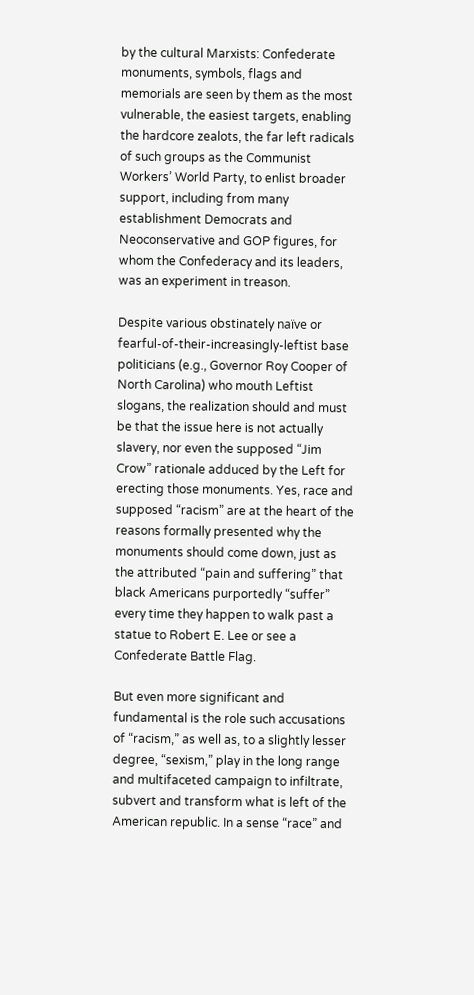by the cultural Marxists: Confederate monuments, symbols, flags and memorials are seen by them as the most vulnerable, the easiest targets, enabling the hardcore zealots, the far left radicals of such groups as the Communist Workers’ World Party, to enlist broader support, including from many establishment Democrats and Neoconservative and GOP figures, for whom the Confederacy and its leaders, was an experiment in treason.

Despite various obstinately naïve or fearful-of-their-increasingly-leftist base politicians (e.g., Governor Roy Cooper of North Carolina) who mouth Leftist slogans, the realization should and must be that the issue here is not actually slavery, nor even the supposed “Jim Crow” rationale adduced by the Left for erecting those monuments. Yes, race and supposed “racism” are at the heart of the reasons formally presented why the monuments should come down, just as the attributed “pain and suffering” that black Americans purportedly “suffer” every time they happen to walk past a statue to Robert E. Lee or see a Confederate Battle Flag.

But even more significant and fundamental is the role such accusations of “racism,” as well as, to a slightly lesser degree, “sexism,” play in the long range and multifaceted campaign to infiltrate, subvert and transform what is left of the American republic. In a sense “race” and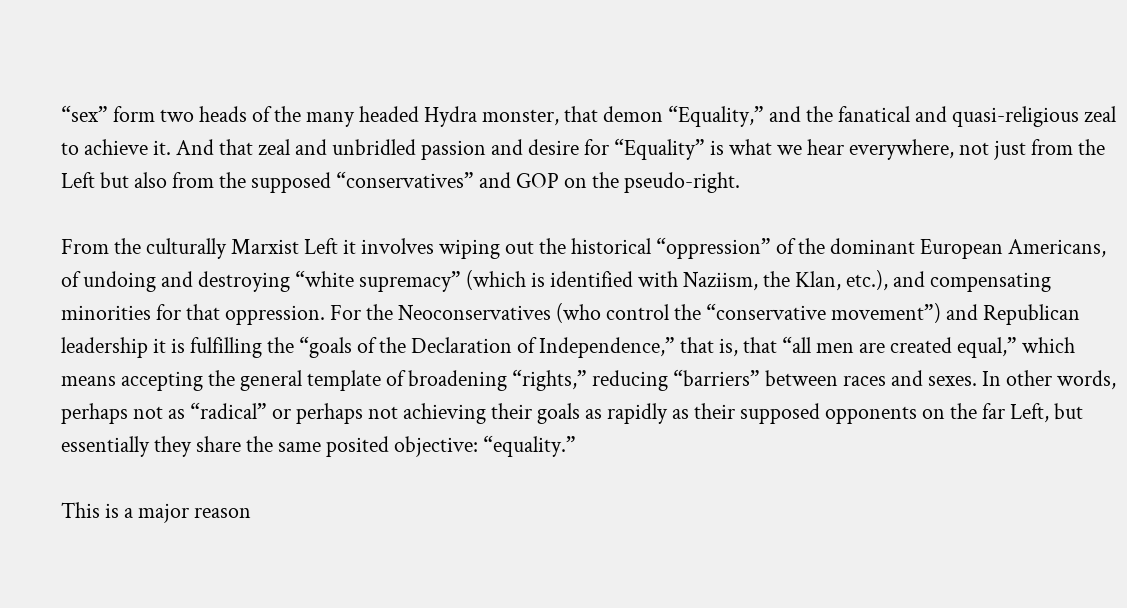“sex” form two heads of the many headed Hydra monster, that demon “Equality,” and the fanatical and quasi-religious zeal to achieve it. And that zeal and unbridled passion and desire for “Equality” is what we hear everywhere, not just from the Left but also from the supposed “conservatives” and GOP on the pseudo-right.

From the culturally Marxist Left it involves wiping out the historical “oppression” of the dominant European Americans, of undoing and destroying “white supremacy” (which is identified with Naziism, the Klan, etc.), and compensating minorities for that oppression. For the Neoconservatives (who control the “conservative movement”) and Republican leadership it is fulfilling the “goals of the Declaration of Independence,” that is, that “all men are created equal,” which means accepting the general template of broadening “rights,” reducing “barriers” between races and sexes. In other words, perhaps not as “radical” or perhaps not achieving their goals as rapidly as their supposed opponents on the far Left, but essentially they share the same posited objective: “equality.”

This is a major reason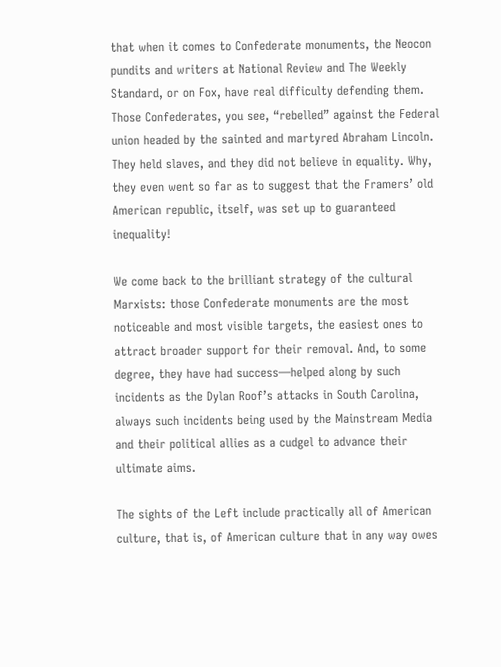that when it comes to Confederate monuments, the Neocon pundits and writers at National Review and The Weekly Standard, or on Fox, have real difficulty defending them. Those Confederates, you see, “rebelled” against the Federal union headed by the sainted and martyred Abraham Lincoln. They held slaves, and they did not believe in equality. Why, they even went so far as to suggest that the Framers’ old American republic, itself, was set up to guaranteed inequality!

We come back to the brilliant strategy of the cultural Marxists: those Confederate monuments are the most noticeable and most visible targets, the easiest ones to attract broader support for their removal. And, to some degree, they have had success—helped along by such incidents as the Dylan Roof’s attacks in South Carolina, always such incidents being used by the Mainstream Media and their political allies as a cudgel to advance their ultimate aims.

The sights of the Left include practically all of American culture, that is, of American culture that in any way owes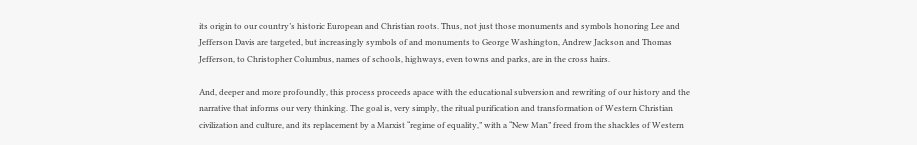its origin to our country’s historic European and Christian roots. Thus, not just those monuments and symbols honoring Lee and Jefferson Davis are targeted, but increasingly symbols of and monuments to George Washington, Andrew Jackson and Thomas Jefferson, to Christopher Columbus, names of schools, highways, even towns and parks, are in the cross hairs.

And, deeper and more profoundly, this process proceeds apace with the educational subversion and rewriting of our history and the narrative that informs our very thinking. The goal is, very simply, the ritual purification and transformation of Western Christian civilization and culture, and its replacement by a Marxist “regime of equality,” with a “New Man” freed from the shackles of Western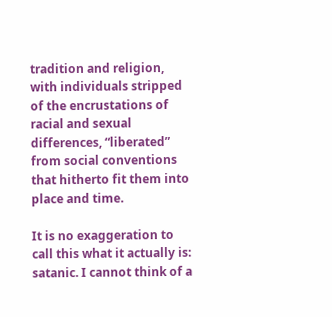tradition and religion, with individuals stripped of the encrustations of racial and sexual differences, “liberated” from social conventions that hitherto fit them into place and time.

It is no exaggeration to call this what it actually is: satanic. I cannot think of a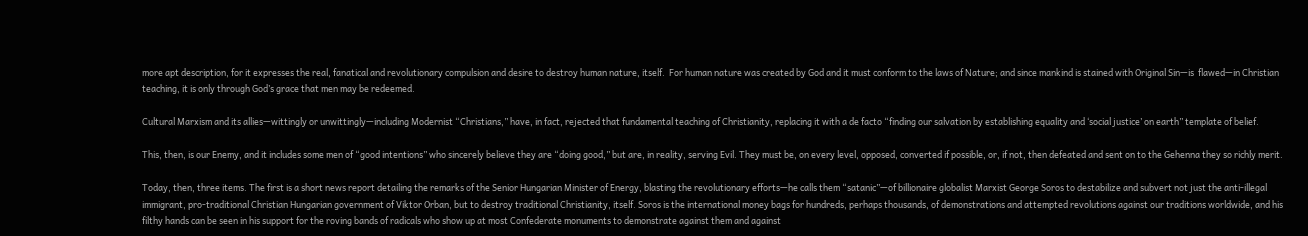more apt description, for it expresses the real, fanatical and revolutionary compulsion and desire to destroy human nature, itself.  For human nature was created by God and it must conform to the laws of Nature; and since mankind is stained with Original Sin—is  flawed—in Christian teaching, it is only through God’s grace that men may be redeemed.

Cultural Marxism and its allies—wittingly or unwittingly—including Modernist “Christians,” have, in fact, rejected that fundamental teaching of Christianity, replacing it with a de facto “finding our salvation by establishing equality and ‘social justice’ on earth” template of belief.

This, then, is our Enemy, and it includes some men of “good intentions” who sincerely believe they are “doing good,” but are, in reality, serving Evil. They must be, on every level, opposed, converted if possible, or, if not, then defeated and sent on to the Gehenna they so richly merit.

Today, then, three items. The first is a short news report detailing the remarks of the Senior Hungarian Minister of Energy, blasting the revolutionary efforts—he calls them “satanic”—of billionaire globalist Marxist George Soros to destabilize and subvert not just the anti-illegal immigrant, pro-traditional Christian Hungarian government of Viktor Orban, but to destroy traditional Christianity, itself. Soros is the international money bags for hundreds, perhaps thousands, of demonstrations and attempted revolutions against our traditions worldwide, and his filthy hands can be seen in his support for the roving bands of radicals who show up at most Confederate monuments to demonstrate against them and against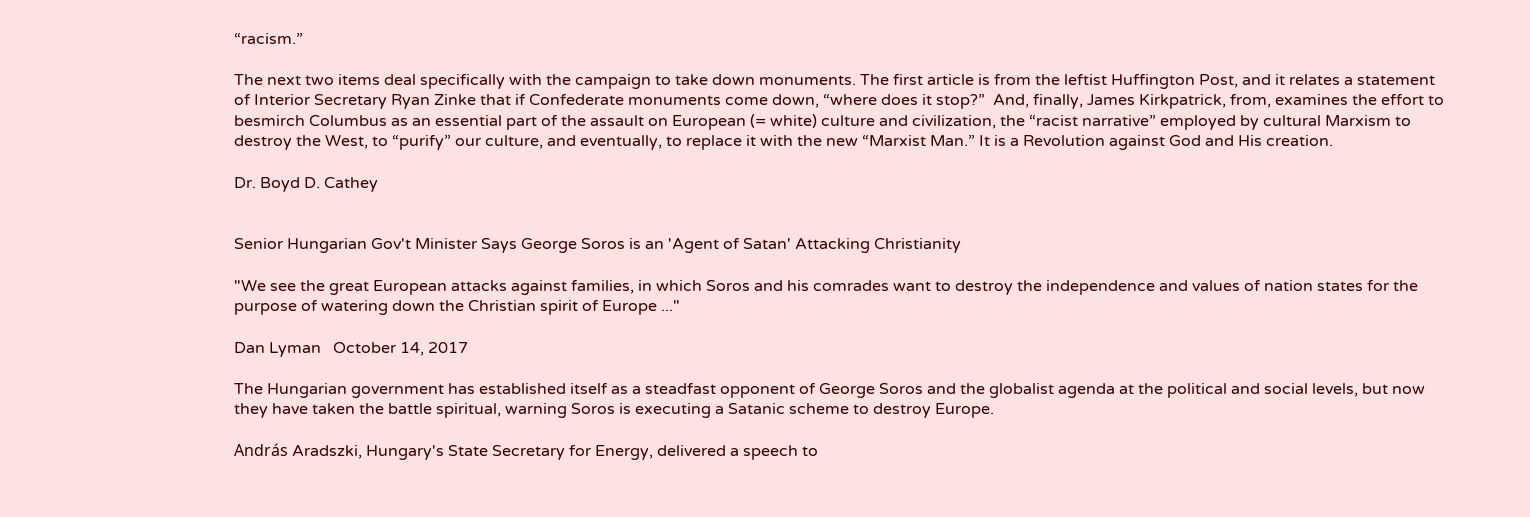“racism.”

The next two items deal specifically with the campaign to take down monuments. The first article is from the leftist Huffington Post, and it relates a statement of Interior Secretary Ryan Zinke that if Confederate monuments come down, “where does it stop?”  And, finally, James Kirkpatrick, from, examines the effort to besmirch Columbus as an essential part of the assault on European (= white) culture and civilization, the “racist narrative” employed by cultural Marxism to destroy the West, to “purify” our culture, and eventually, to replace it with the new “Marxist Man.” It is a Revolution against God and His creation.

Dr. Boyd D. Cathey


Senior Hungarian Gov't Minister Says George Soros is an 'Agent of Satan' Attacking Christianity

"We see the great European attacks against families, in which Soros and his comrades want to destroy the independence and values of nation states for the purpose of watering down the Christian spirit of Europe ..."

Dan Lyman   October 14, 2017

The Hungarian government has established itself as a steadfast opponent of George Soros and the globalist agenda at the political and social levels, but now they have taken the battle spiritual, warning Soros is executing a Satanic scheme to destroy Europe.

András Aradszki, Hungary's State Secretary for Energy, delivered a speech to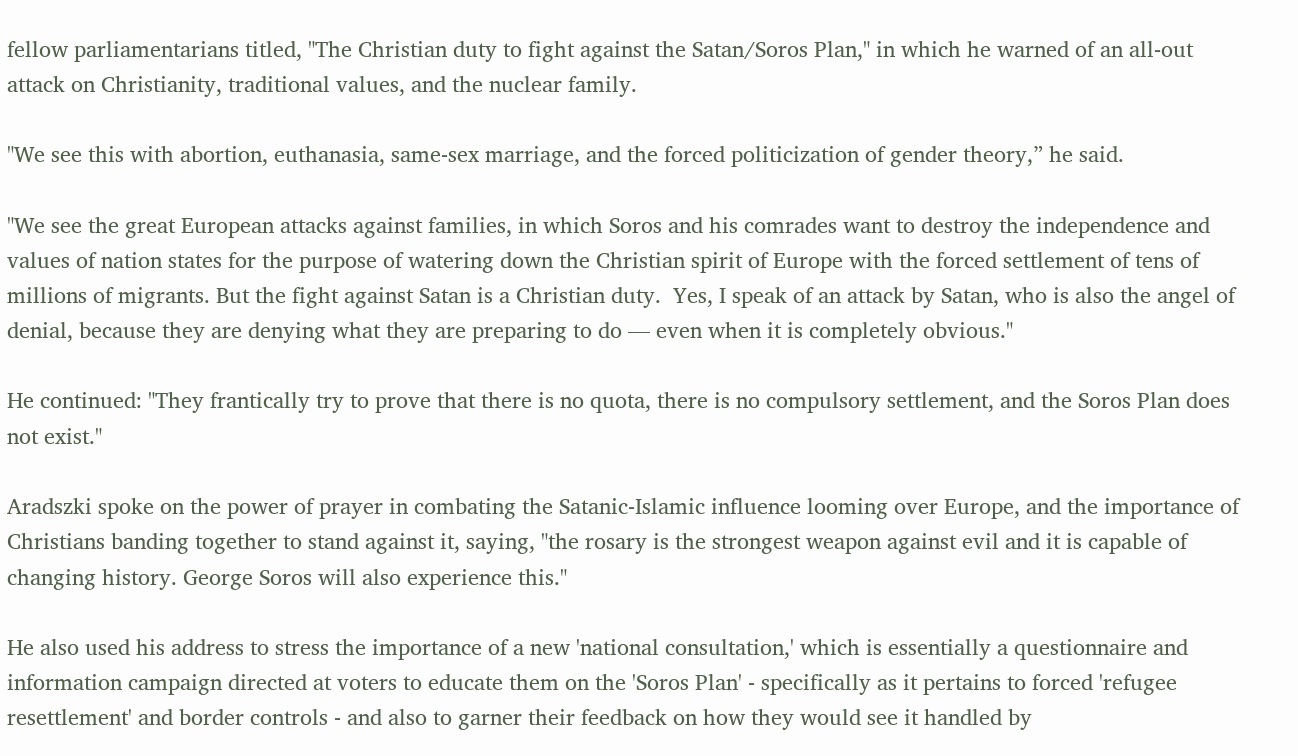fellow parliamentarians titled, "The Christian duty to fight against the Satan/Soros Plan," in which he warned of an all-out attack on Christianity, traditional values, and the nuclear family.

"We see this with abortion, euthanasia, same-sex marriage, and the forced politicization of gender theory,” he said.

"We see the great European attacks against families, in which Soros and his comrades want to destroy the independence and values of nation states for the purpose of watering down the Christian spirit of Europe with the forced settlement of tens of millions of migrants. But the fight against Satan is a Christian duty.  Yes, I speak of an attack by Satan, who is also the angel of denial, because they are denying what they are preparing to do — even when it is completely obvious."

He continued: "They frantically try to prove that there is no quota, there is no compulsory settlement, and the Soros Plan does not exist."

Aradszki spoke on the power of prayer in combating the Satanic-Islamic influence looming over Europe, and the importance of Christians banding together to stand against it, saying, "the rosary is the strongest weapon against evil and it is capable of changing history. George Soros will also experience this."

He also used his address to stress the importance of a new 'national consultation,' which is essentially a questionnaire and information campaign directed at voters to educate them on the 'Soros Plan' - specifically as it pertains to forced 'refugee resettlement' and border controls - and also to garner their feedback on how they would see it handled by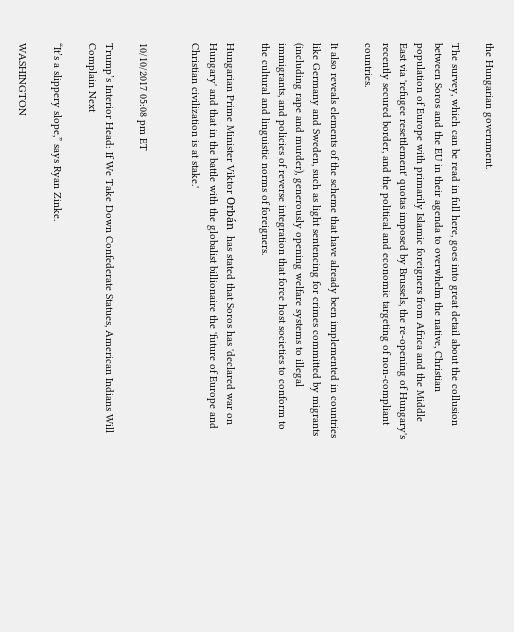the Hungarian government.

The survey, which can be read in full here, goes into great detail about the collusion between Soros and the EU in their agenda to overwhelm the native, Christian population of Europe with primarily Islamic foreigners from Africa and the Middle East via 'refugee resettlement' quotas imposed by Brussels, the re-opening of Hungary's recently secured border, and the political and economic targeting of non-compliant countries.

It also reveals elements of the scheme that have already been implemented in countries like Germany and Sweden, such as light sentencing for crimes committed by migrants (including rape and murder), generously opening welfare systems to illegal immigrants, and policies of reverse integration that force host societies to conform to the cultural and linguistic norms of foreigners.

Hungarian Prime Minister Viktor Orbán  has stated that Soros has 'declared war on Hungary' and that in the battle with the globalist billionaire the 'future of Europe and Christian civilization is at stake.'


10/10/2017 05:08 pm ET

Trump’s Interior Head: If We Take Down Confederate Statues, American Indians Will Complain Next

“It’s a slippery slope,” says Ryan Zinke.

WASHINGTON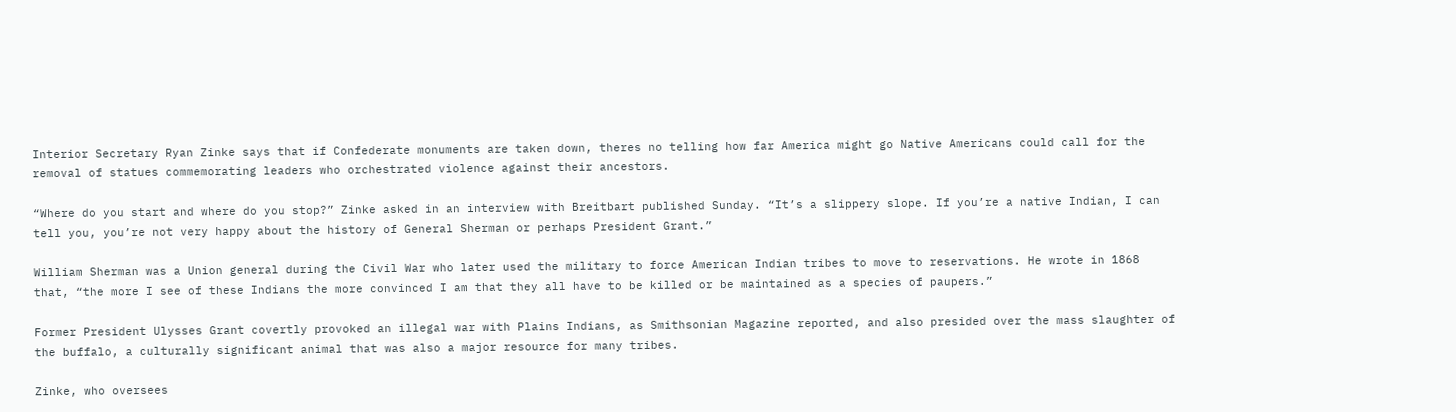Interior Secretary Ryan Zinke says that if Confederate monuments are taken down, theres no telling how far America might go Native Americans could call for the removal of statues commemorating leaders who orchestrated violence against their ancestors.

“Where do you start and where do you stop?” Zinke asked in an interview with Breitbart published Sunday. “It’s a slippery slope. If you’re a native Indian, I can tell you, you’re not very happy about the history of General Sherman or perhaps President Grant.”

William Sherman was a Union general during the Civil War who later used the military to force American Indian tribes to move to reservations. He wrote in 1868 that, “the more I see of these Indians the more convinced I am that they all have to be killed or be maintained as a species of paupers.”

Former President Ulysses Grant covertly provoked an illegal war with Plains Indians, as Smithsonian Magazine reported, and also presided over the mass slaughter of the buffalo, a culturally significant animal that was also a major resource for many tribes.

Zinke, who oversees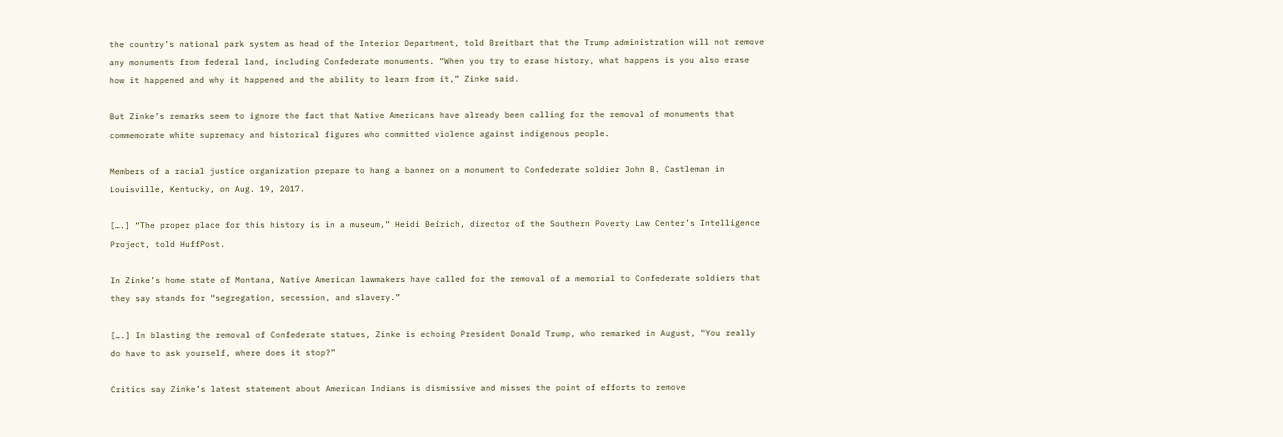the country’s national park system as head of the Interior Department, told Breitbart that the Trump administration will not remove any monuments from federal land, including Confederate monuments. “When you try to erase history, what happens is you also erase how it happened and why it happened and the ability to learn from it,” Zinke said.

But Zinke’s remarks seem to ignore the fact that Native Americans have already been calling for the removal of monuments that commemorate white supremacy and historical figures who committed violence against indigenous people.

Members of a racial justice organization prepare to hang a banner on a monument to Confederate soldier John B. Castleman in Louisville, Kentucky, on Aug. 19, 2017.

[….] “The proper place for this history is in a museum,” Heidi Beirich, director of the Southern Poverty Law Center’s Intelligence Project, told HuffPost.

In Zinke’s home state of Montana, Native American lawmakers have called for the removal of a memorial to Confederate soldiers that they say stands for “segregation, secession, and slavery.”

[….] In blasting the removal of Confederate statues, Zinke is echoing President Donald Trump, who remarked in August, “You really do have to ask yourself, where does it stop?”

Critics say Zinke’s latest statement about American Indians is dismissive and misses the point of efforts to remove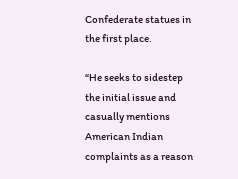Confederate statues in the first place.

“He seeks to sidestep the initial issue and casually mentions American Indian complaints as a reason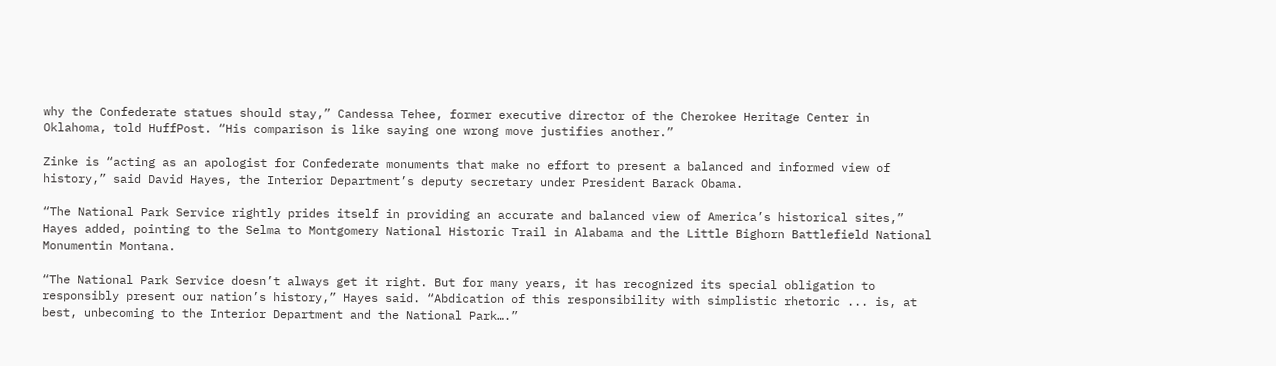why the Confederate statues should stay,” Candessa Tehee, former executive director of the Cherokee Heritage Center in Oklahoma, told HuffPost. “His comparison is like saying one wrong move justifies another.”

Zinke is “acting as an apologist for Confederate monuments that make no effort to present a balanced and informed view of history,” said David Hayes, the Interior Department’s deputy secretary under President Barack Obama.

“The National Park Service rightly prides itself in providing an accurate and balanced view of America’s historical sites,” Hayes added, pointing to the Selma to Montgomery National Historic Trail in Alabama and the Little Bighorn Battlefield National Monumentin Montana.

“The National Park Service doesn’t always get it right. But for many years, it has recognized its special obligation to responsibly present our nation’s history,” Hayes said. “Abdication of this responsibility with simplistic rhetoric ... is, at best, unbecoming to the Interior Department and the National Park….”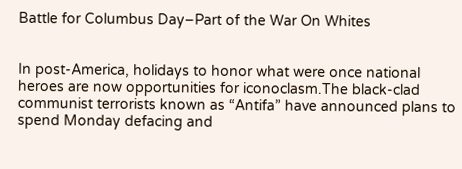Battle for Columbus Day–Part of the War On Whites


In post-America, holidays to honor what were once national heroes are now opportunities for iconoclasm.The black-clad communist terrorists known as “Antifa” have announced plans to spend Monday defacing and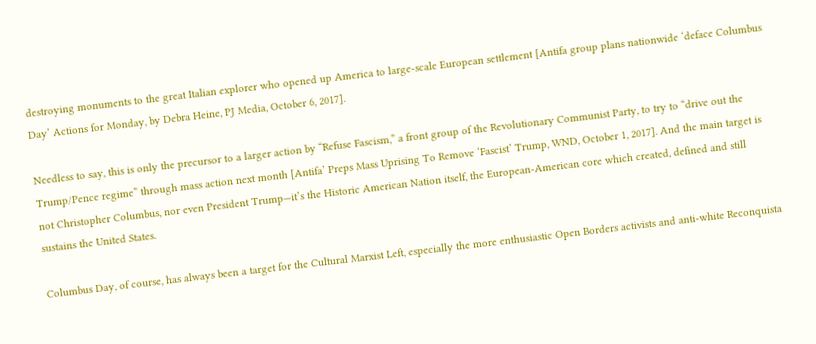destroying monuments to the great Italian explorer who opened up America to large-scale European settlement [Antifa group plans nationwide ‘deface Columbus Day’ Actions for Monday, by Debra Heine, PJ Media, October 6, 2017].

Needless to say, this is only the precursor to a larger action by “Refuse Fascism,” a front group of the Revolutionary Communist Party, to try to “drive out the Trump/Pence regime” through mass action next month [Antifa’ Preps Mass Uprising To Remove ‘Fascist’ Trump, WND, October 1, 2017]. And the main target is not Christopher Columbus, nor even President Trump—it’s the Historic American Nation itself, the European-American core which created, defined and still sustains the United States.

Columbus Day, of course, has always been a target for the Cultural Marxist Left, especially the more enthusiastic Open Borders activists and anti-white Reconquista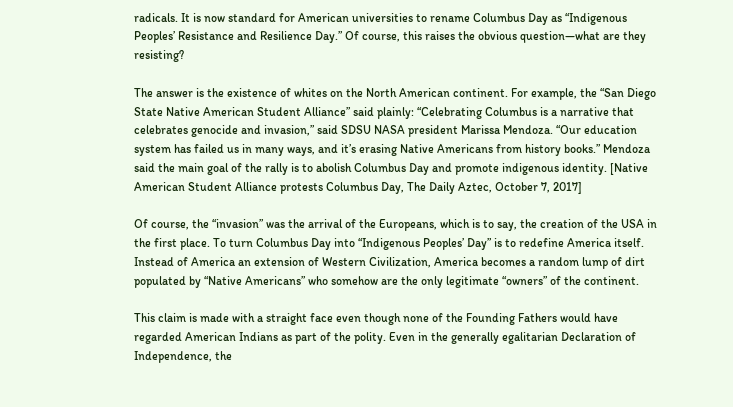radicals. It is now standard for American universities to rename Columbus Day as “Indigenous Peoples’ Resistance and Resilience Day.” Of course, this raises the obvious question—what are they resisting?

The answer is the existence of whites on the North American continent. For example, the “San Diego State Native American Student Alliance” said plainly: “Celebrating Columbus is a narrative that celebrates genocide and invasion,” said SDSU NASA president Marissa Mendoza. “Our education system has failed us in many ways, and it’s erasing Native Americans from history books.” Mendoza said the main goal of the rally is to abolish Columbus Day and promote indigenous identity. [Native American Student Alliance protests Columbus Day, The Daily Aztec, October 7, 2017]

Of course, the “invasion” was the arrival of the Europeans, which is to say, the creation of the USA in the first place. To turn Columbus Day into “Indigenous Peoples’ Day” is to redefine America itself. Instead of America an extension of Western Civilization, America becomes a random lump of dirt populated by “Native Americans” who somehow are the only legitimate “owners” of the continent.

This claim is made with a straight face even though none of the Founding Fathers would have regarded American Indians as part of the polity. Even in the generally egalitarian Declaration of Independence, the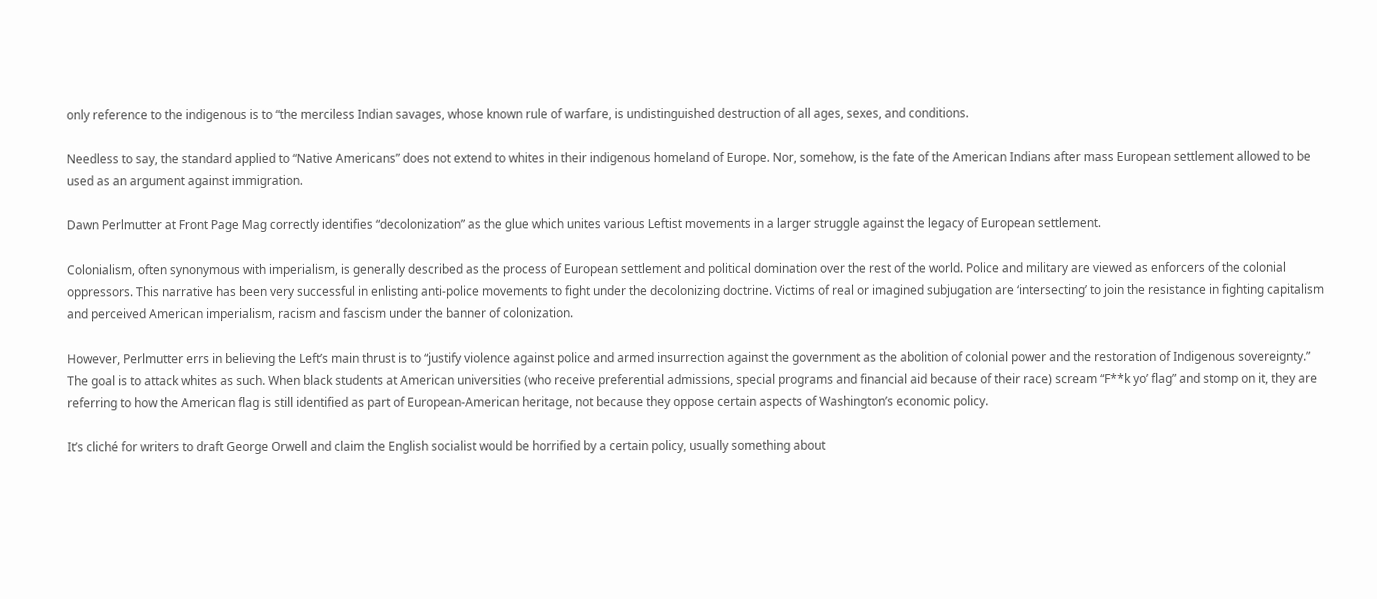only reference to the indigenous is to “the merciless Indian savages, whose known rule of warfare, is undistinguished destruction of all ages, sexes, and conditions.

Needless to say, the standard applied to “Native Americans” does not extend to whites in their indigenous homeland of Europe. Nor, somehow, is the fate of the American Indians after mass European settlement allowed to be used as an argument against immigration.

Dawn Perlmutter at Front Page Mag correctly identifies “decolonization” as the glue which unites various Leftist movements in a larger struggle against the legacy of European settlement.

Colonialism, often synonymous with imperialism, is generally described as the process of European settlement and political domination over the rest of the world. Police and military are viewed as enforcers of the colonial oppressors. This narrative has been very successful in enlisting anti-police movements to fight under the decolonizing doctrine. Victims of real or imagined subjugation are ‘intersecting’ to join the resistance in fighting capitalism and perceived American imperialism, racism and fascism under the banner of colonization.

However, Perlmutter errs in believing the Left’s main thrust is to “justify violence against police and armed insurrection against the government as the abolition of colonial power and the restoration of Indigenous sovereignty.” The goal is to attack whites as such. When black students at American universities (who receive preferential admissions, special programs and financial aid because of their race) scream “F**k yo’ flag” and stomp on it, they are referring to how the American flag is still identified as part of European-American heritage, not because they oppose certain aspects of Washington’s economic policy.

It’s cliché for writers to draft George Orwell and claim the English socialist would be horrified by a certain policy, usually something about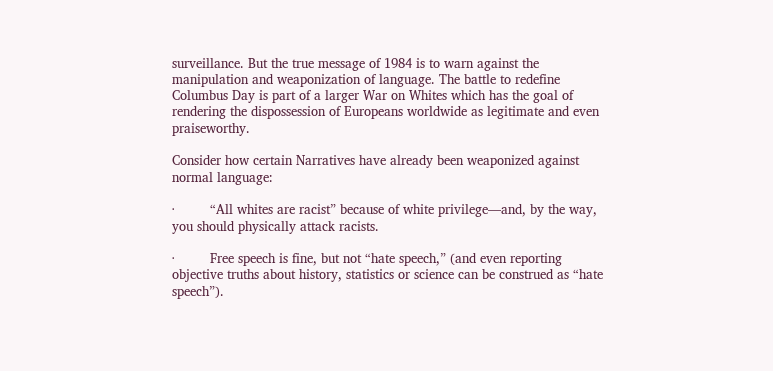surveillance. But the true message of 1984 is to warn against the manipulation and weaponization of language. The battle to redefine Columbus Day is part of a larger War on Whites which has the goal of rendering the dispossession of Europeans worldwide as legitimate and even praiseworthy.

Consider how certain Narratives have already been weaponized against normal language:

·         “All whites are racist” because of white privilege—and, by the way, you should physically attack racists.

·         Free speech is fine, but not “hate speech,” (and even reporting objective truths about history, statistics or science can be construed as “hate speech”).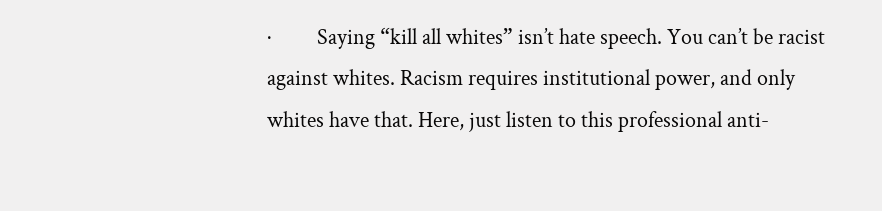·         Saying “kill all whites” isn’t hate speech. You can’t be racist against whites. Racism requires institutional power, and only whites have that. Here, just listen to this professional anti-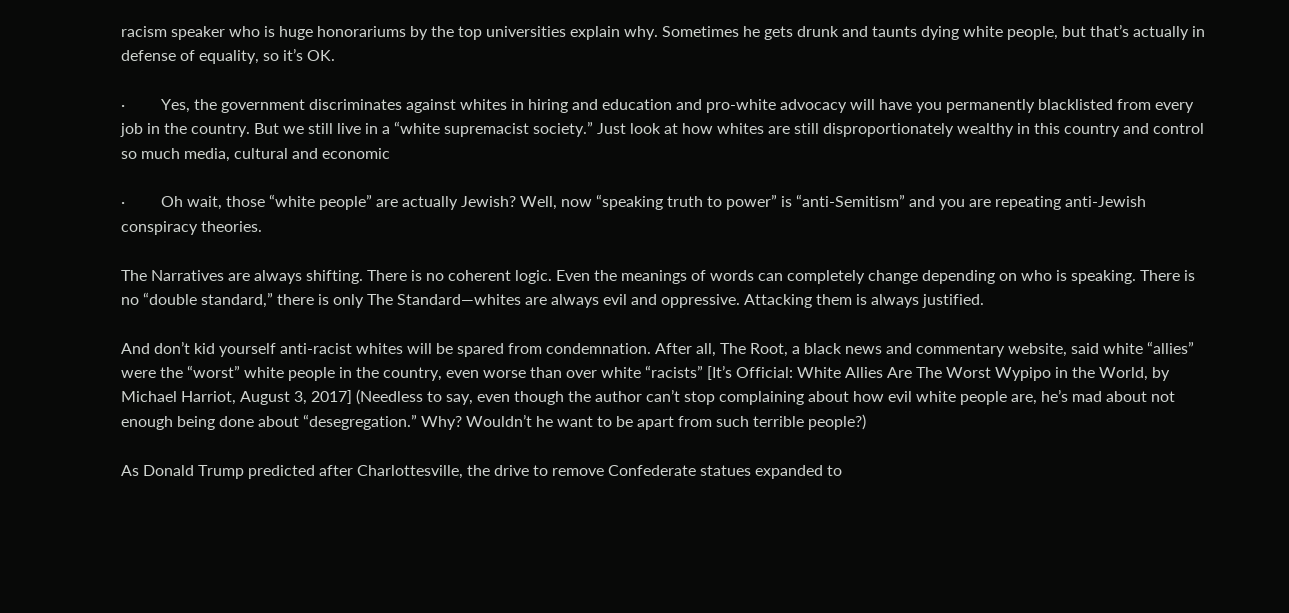racism speaker who is huge honorariums by the top universities explain why. Sometimes he gets drunk and taunts dying white people, but that’s actually in defense of equality, so it’s OK.

·         Yes, the government discriminates against whites in hiring and education and pro-white advocacy will have you permanently blacklisted from every job in the country. But we still live in a “white supremacist society.” Just look at how whites are still disproportionately wealthy in this country and control so much media, cultural and economic

·         Oh wait, those “white people” are actually Jewish? Well, now “speaking truth to power” is “anti-Semitism” and you are repeating anti-Jewish conspiracy theories.

The Narratives are always shifting. There is no coherent logic. Even the meanings of words can completely change depending on who is speaking. There is no “double standard,” there is only The Standard—whites are always evil and oppressive. Attacking them is always justified.

And don’t kid yourself anti-racist whites will be spared from condemnation. After all, The Root, a black news and commentary website, said white “allies” were the “worst” white people in the country, even worse than over white “racists” [It’s Official: White Allies Are The Worst Wypipo in the World, by Michael Harriot, August 3, 2017] (Needless to say, even though the author can’t stop complaining about how evil white people are, he’s mad about not enough being done about “desegregation.” Why? Wouldn’t he want to be apart from such terrible people?)

As Donald Trump predicted after Charlottesville, the drive to remove Confederate statues expanded to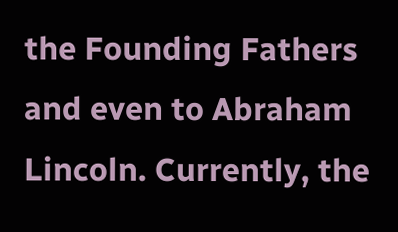the Founding Fathers and even to Abraham Lincoln. Currently, the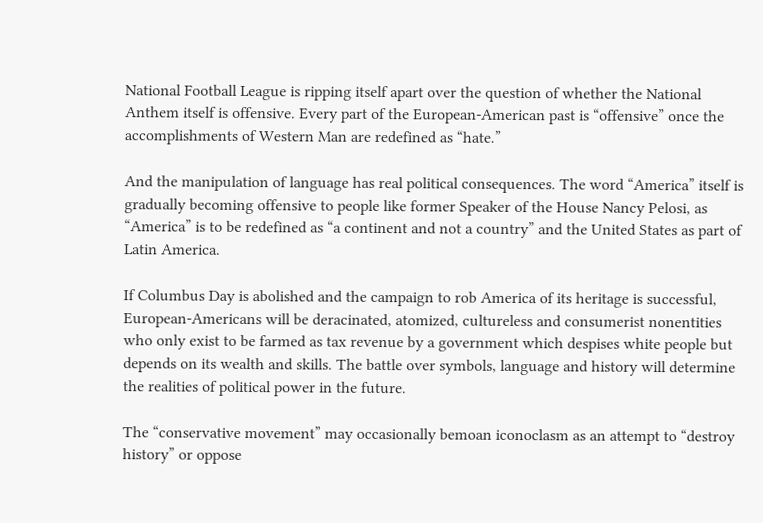National Football League is ripping itself apart over the question of whether the National Anthem itself is offensive. Every part of the European-American past is “offensive” once the accomplishments of Western Man are redefined as “hate.”

And the manipulation of language has real political consequences. The word “America” itself is gradually becoming offensive to people like former Speaker of the House Nancy Pelosi, as “America” is to be redefined as “a continent and not a country” and the United States as part of Latin America.

If Columbus Day is abolished and the campaign to rob America of its heritage is successful, European-Americans will be deracinated, atomized, cultureless and consumerist nonentities who only exist to be farmed as tax revenue by a government which despises white people but depends on its wealth and skills. The battle over symbols, language and history will determine the realities of political power in the future.

The “conservative movement” may occasionally bemoan iconoclasm as an attempt to “destroy history” or oppose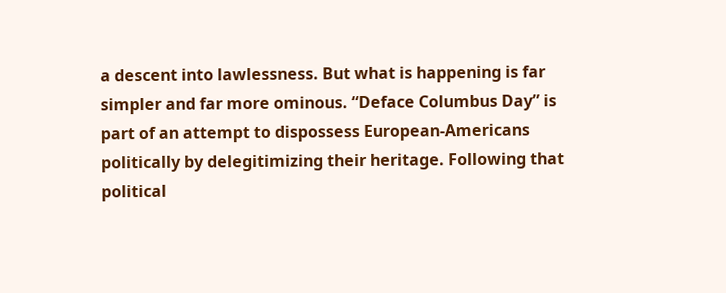a descent into lawlessness. But what is happening is far simpler and far more ominous. “Deface Columbus Day” is part of an attempt to dispossess European-Americans politically by delegitimizing their heritage. Following that political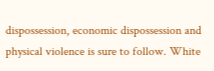dispossession, economic dispossession and physical violence is sure to follow. White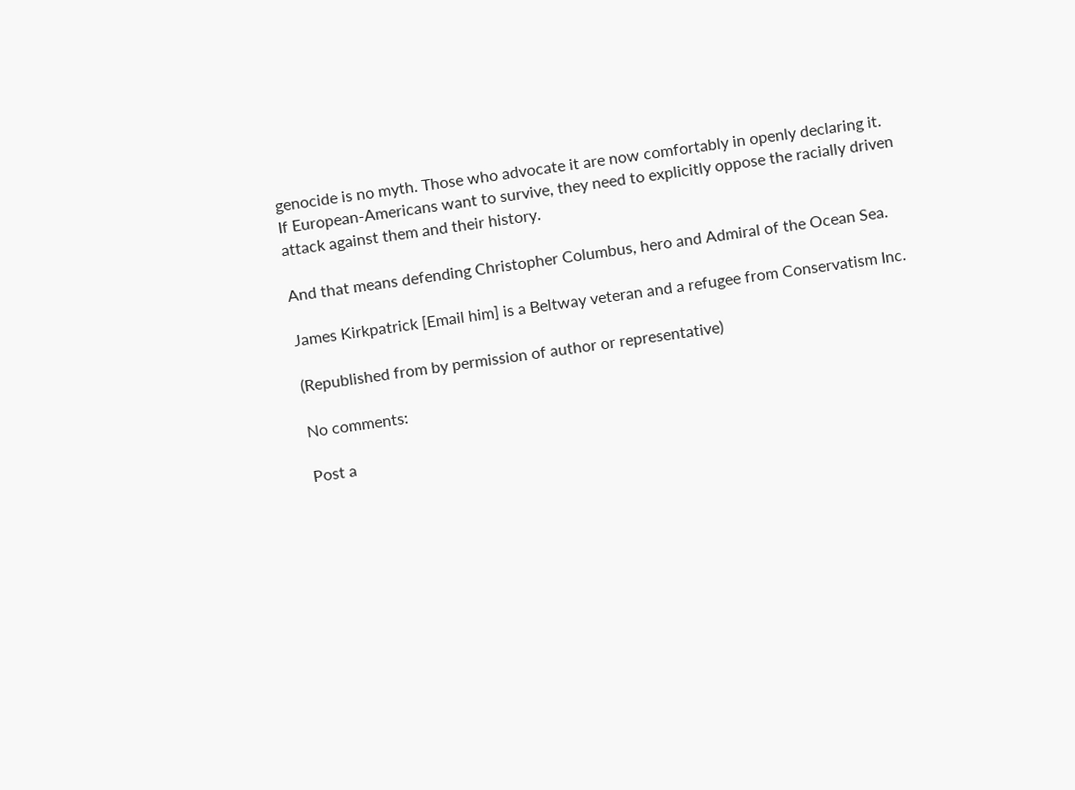genocide is no myth. Those who advocate it are now comfortably in openly declaring it. If European-Americans want to survive, they need to explicitly oppose the racially driven attack against them and their history.

And that means defending Christopher Columbus, hero and Admiral of the Ocean Sea.

James Kirkpatrick [Email him] is a Beltway veteran and a refugee from Conservatism Inc.

(Republished from by permission of author or representative)

No comments:

Post a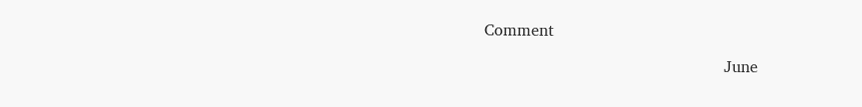Comment

                                                June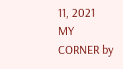11, 2021   MY CORNER by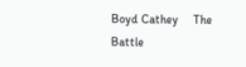Boyd Cathey     The Battle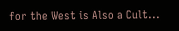for the West is Also a Cult...